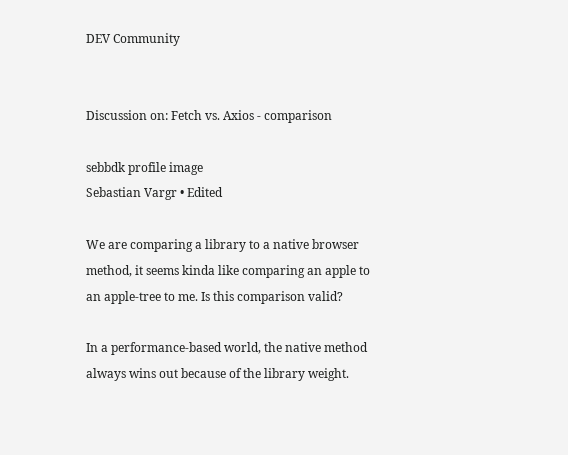DEV Community


Discussion on: Fetch vs. Axios - comparison

sebbdk profile image
Sebastian Vargr • Edited

We are comparing a library to a native browser method, it seems kinda like comparing an apple to an apple-tree to me. Is this comparison valid?

In a performance-based world, the native method always wins out because of the library weight.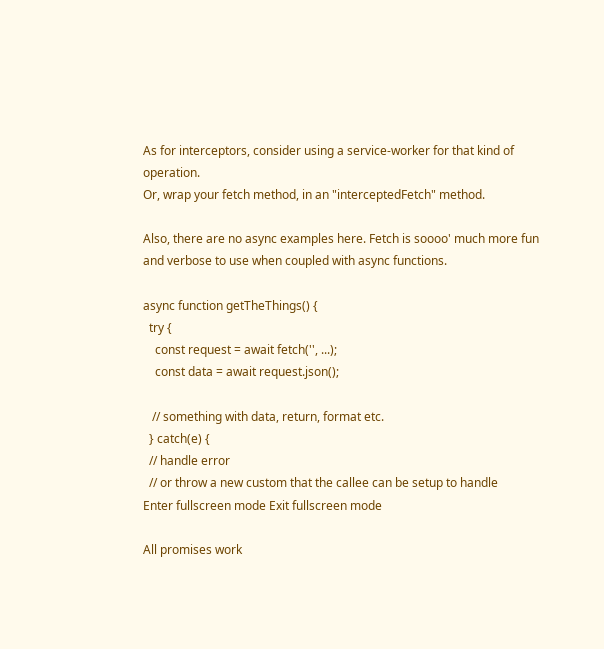As for interceptors, consider using a service-worker for that kind of operation.
Or, wrap your fetch method, in an "interceptedFetch" method.

Also, there are no async examples here. Fetch is soooo' much more fun and verbose to use when coupled with async functions.

async function getTheThings() {
  try {
    const request = await fetch('', ...);
    const data = await request.json();

   // something with data, return, format etc.
  } catch(e) {
  // handle error
  // or throw a new custom that the callee can be setup to handle
Enter fullscreen mode Exit fullscreen mode

All promises work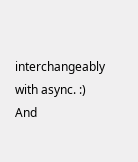interchangeably with async. :)
And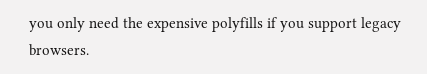you only need the expensive polyfills if you support legacy browsers.